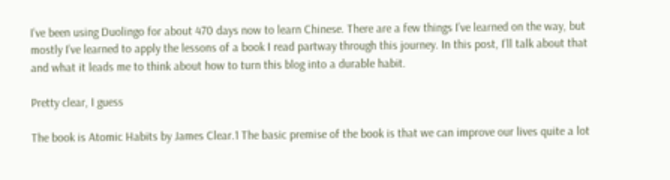I’ve been using Duolingo for about 470 days now to learn Chinese. There are a few things I’ve learned on the way, but mostly I’ve learned to apply the lessons of a book I read partway through this journey. In this post, I’ll talk about that and what it leads me to think about how to turn this blog into a durable habit.

Pretty clear, I guess

The book is Atomic Habits by James Clear.1 The basic premise of the book is that we can improve our lives quite a lot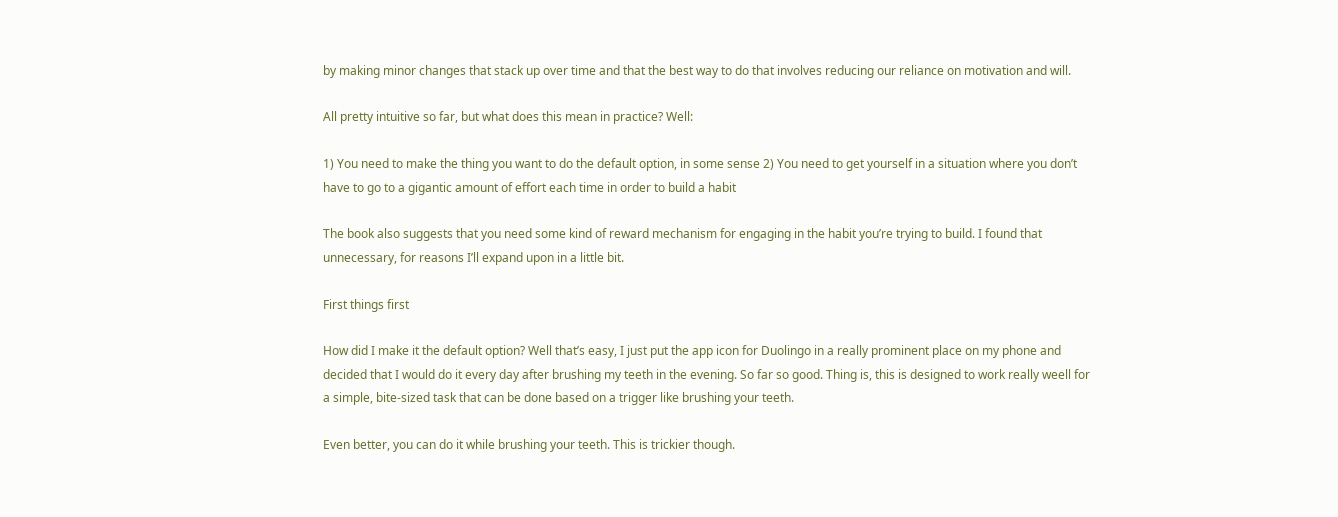by making minor changes that stack up over time and that the best way to do that involves reducing our reliance on motivation and will.

All pretty intuitive so far, but what does this mean in practice? Well:

1) You need to make the thing you want to do the default option, in some sense 2) You need to get yourself in a situation where you don’t have to go to a gigantic amount of effort each time in order to build a habit

The book also suggests that you need some kind of reward mechanism for engaging in the habit you’re trying to build. I found that unnecessary, for reasons I’ll expand upon in a little bit.

First things first

How did I make it the default option? Well that’s easy, I just put the app icon for Duolingo in a really prominent place on my phone and decided that I would do it every day after brushing my teeth in the evening. So far so good. Thing is, this is designed to work really weell for a simple, bite-sized task that can be done based on a trigger like brushing your teeth.

Even better, you can do it while brushing your teeth. This is trickier though.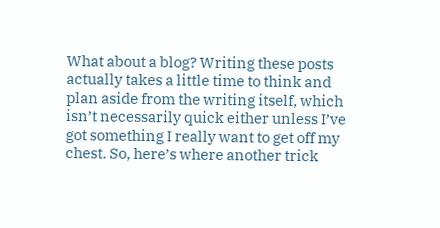What about a blog? Writing these posts actually takes a little time to think and plan aside from the writing itself, which isn’t necessarily quick either unless I’ve got something I really want to get off my chest. So, here’s where another trick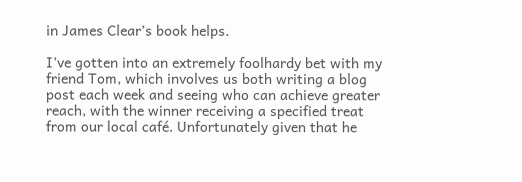in James Clear’s book helps.

I’ve gotten into an extremely foolhardy bet with my friend Tom, which involves us both writing a blog post each week and seeing who can achieve greater reach, with the winner receiving a specified treat from our local café. Unfortunately given that he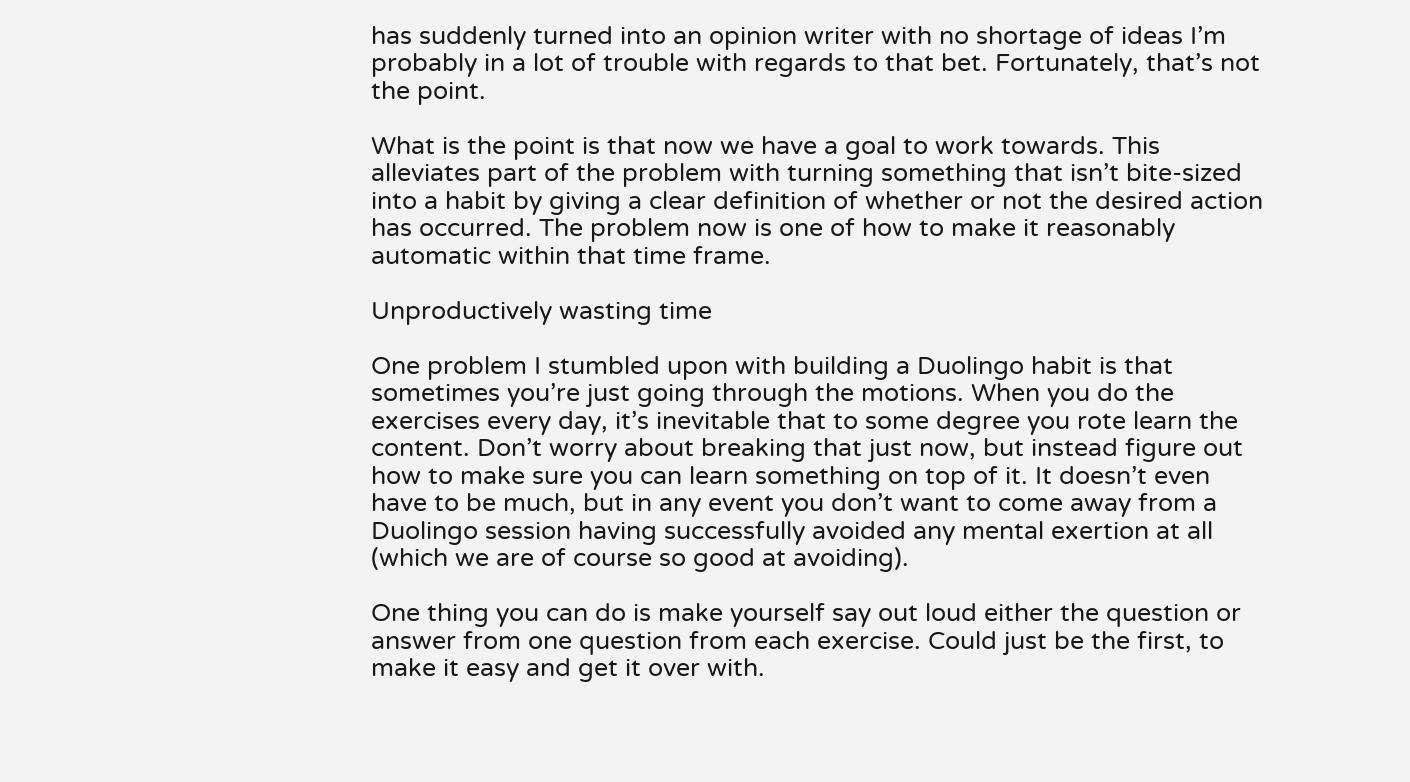has suddenly turned into an opinion writer with no shortage of ideas I’m probably in a lot of trouble with regards to that bet. Fortunately, that’s not the point.

What is the point is that now we have a goal to work towards. This alleviates part of the problem with turning something that isn’t bite-sized into a habit by giving a clear definition of whether or not the desired action has occurred. The problem now is one of how to make it reasonably automatic within that time frame.

Unproductively wasting time

One problem I stumbled upon with building a Duolingo habit is that sometimes you’re just going through the motions. When you do the exercises every day, it’s inevitable that to some degree you rote learn the content. Don’t worry about breaking that just now, but instead figure out how to make sure you can learn something on top of it. It doesn’t even have to be much, but in any event you don’t want to come away from a Duolingo session having successfully avoided any mental exertion at all (which we are of course so good at avoiding).

One thing you can do is make yourself say out loud either the question or answer from one question from each exercise. Could just be the first, to make it easy and get it over with.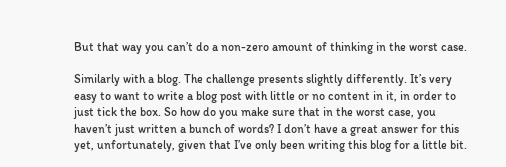But that way you can’t do a non-zero amount of thinking in the worst case.

Similarly with a blog. The challenge presents slightly differently. It’s very easy to want to write a blog post with little or no content in it, in order to just tick the box. So how do you make sure that in the worst case, you haven’t just written a bunch of words? I don’t have a great answer for this yet, unfortunately, given that I’ve only been writing this blog for a little bit.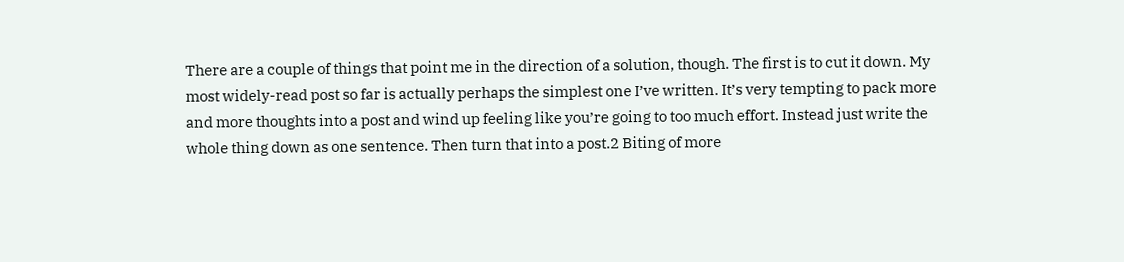There are a couple of things that point me in the direction of a solution, though. The first is to cut it down. My most widely-read post so far is actually perhaps the simplest one I’ve written. It’s very tempting to pack more and more thoughts into a post and wind up feeling like you’re going to too much effort. Instead just write the whole thing down as one sentence. Then turn that into a post.2 Biting of more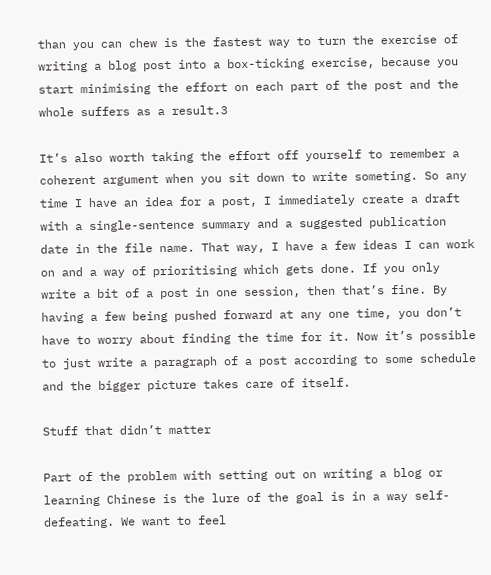than you can chew is the fastest way to turn the exercise of writing a blog post into a box-ticking exercise, because you start minimising the effort on each part of the post and the whole suffers as a result.3

It’s also worth taking the effort off yourself to remember a coherent argument when you sit down to write someting. So any time I have an idea for a post, I immediately create a draft with a single-sentence summary and a suggested publication date in the file name. That way, I have a few ideas I can work on and a way of prioritising which gets done. If you only write a bit of a post in one session, then that’s fine. By having a few being pushed forward at any one time, you don’t have to worry about finding the time for it. Now it’s possible to just write a paragraph of a post according to some schedule and the bigger picture takes care of itself.

Stuff that didn’t matter

Part of the problem with setting out on writing a blog or learning Chinese is the lure of the goal is in a way self-defeating. We want to feel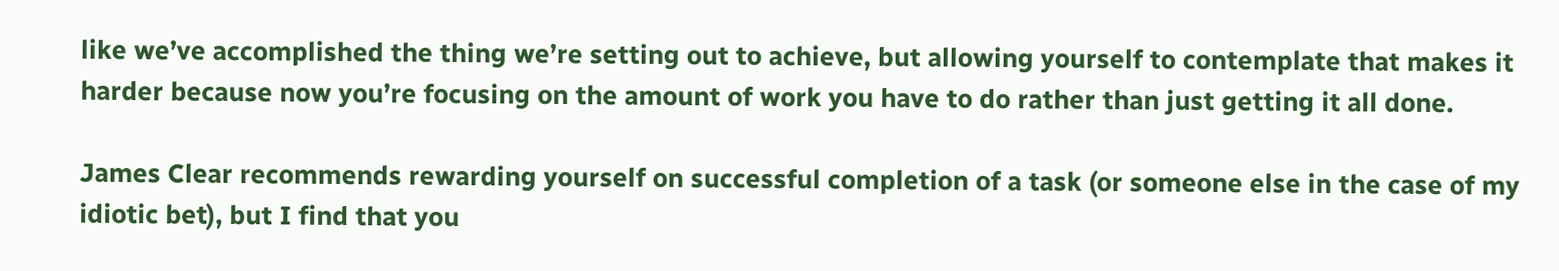like we’ve accomplished the thing we’re setting out to achieve, but allowing yourself to contemplate that makes it harder because now you’re focusing on the amount of work you have to do rather than just getting it all done.

James Clear recommends rewarding yourself on successful completion of a task (or someone else in the case of my idiotic bet), but I find that you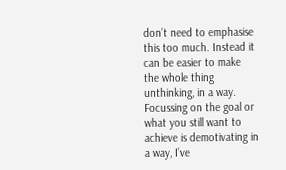don’t need to emphasise this too much. Instead it can be easier to make the whole thing unthinking, in a way. Focussing on the goal or what you still want to achieve is demotivating in a way, I’ve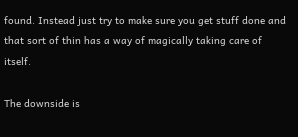found. Instead just try to make sure you get stuff done and that sort of thin has a way of magically taking care of itself.

The downside is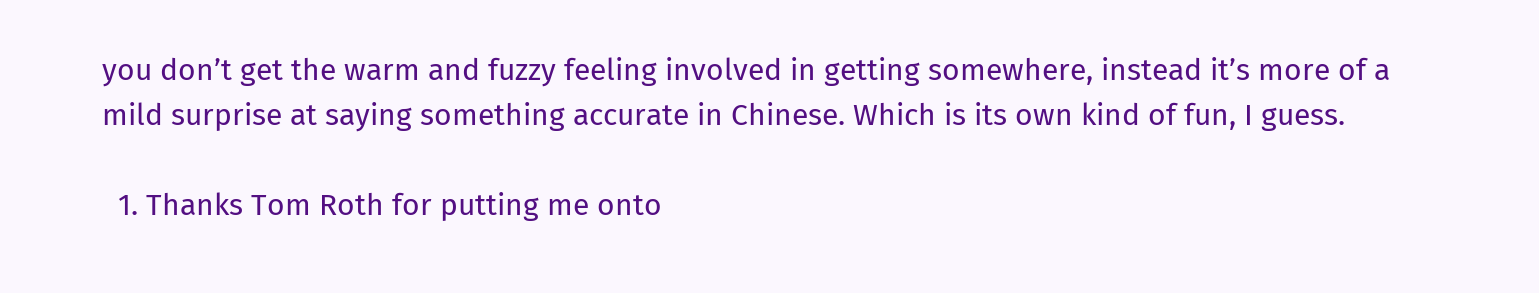you don’t get the warm and fuzzy feeling involved in getting somewhere, instead it’s more of a mild surprise at saying something accurate in Chinese. Which is its own kind of fun, I guess.

  1. Thanks Tom Roth for putting me onto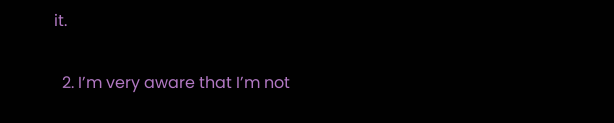it.

  2. I’m very aware that I’m not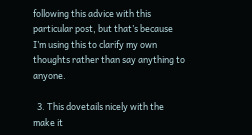following this advice with this particular post, but that’s because I’m using this to clarify my own thoughts rather than say anything to anyone.

  3. This dovetails nicely with the make it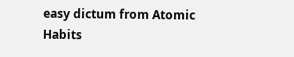easy dictum from Atomic Habits